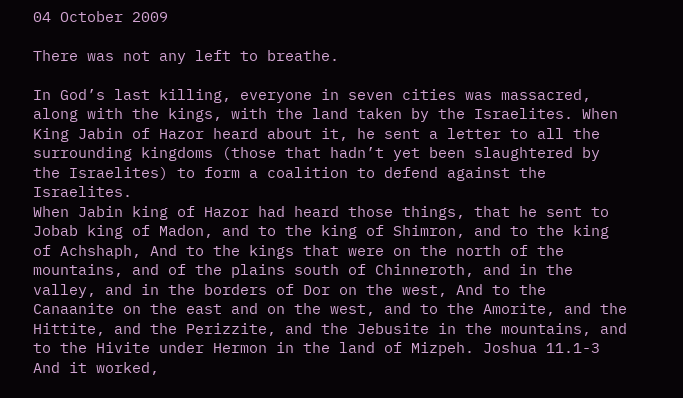04 October 2009

There was not any left to breathe.

In God’s last killing, everyone in seven cities was massacred, along with the kings, with the land taken by the Israelites. When King Jabin of Hazor heard about it, he sent a letter to all the surrounding kingdoms (those that hadn’t yet been slaughtered by the Israelites) to form a coalition to defend against the Israelites.
When Jabin king of Hazor had heard those things, that he sent to Jobab king of Madon, and to the king of Shimron, and to the king of Achshaph, And to the kings that were on the north of the mountains, and of the plains south of Chinneroth, and in the valley, and in the borders of Dor on the west, And to the Canaanite on the east and on the west, and to the Amorite, and the Hittite, and the Perizzite, and the Jebusite in the mountains, and to the Hivite under Hermon in the land of Mizpeh. Joshua 11.1-3
And it worked,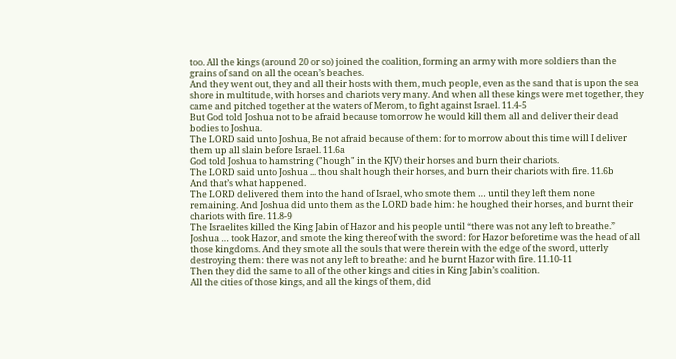too. All the kings (around 20 or so) joined the coalition, forming an army with more soldiers than the grains of sand on all the ocean’s beaches.
And they went out, they and all their hosts with them, much people, even as the sand that is upon the sea shore in multitude, with horses and chariots very many. And when all these kings were met together, they came and pitched together at the waters of Merom, to fight against Israel. 11.4-5
But God told Joshua not to be afraid because tomorrow he would kill them all and deliver their dead bodies to Joshua.
The LORD said unto Joshua, Be not afraid because of them: for to morrow about this time will I deliver them up all slain before Israel. 11.6a
God told Joshua to hamstring ("hough" in the KJV) their horses and burn their chariots.
The LORD said unto Joshua ... thou shalt hough their horses, and burn their chariots with fire. 11.6b
And that’s what happened.
The LORD delivered them into the hand of Israel, who smote them … until they left them none remaining. And Joshua did unto them as the LORD bade him: he houghed their horses, and burnt their chariots with fire. 11.8-9
The Israelites killed the King Jabin of Hazor and his people until “there was not any left to breathe.”
Joshua … took Hazor, and smote the king thereof with the sword: for Hazor beforetime was the head of all those kingdoms. And they smote all the souls that were therein with the edge of the sword, utterly destroying them: there was not any left to breathe: and he burnt Hazor with fire. 11.10-11
Then they did the same to all of the other kings and cities in King Jabin’s coalition.
All the cities of those kings, and all the kings of them, did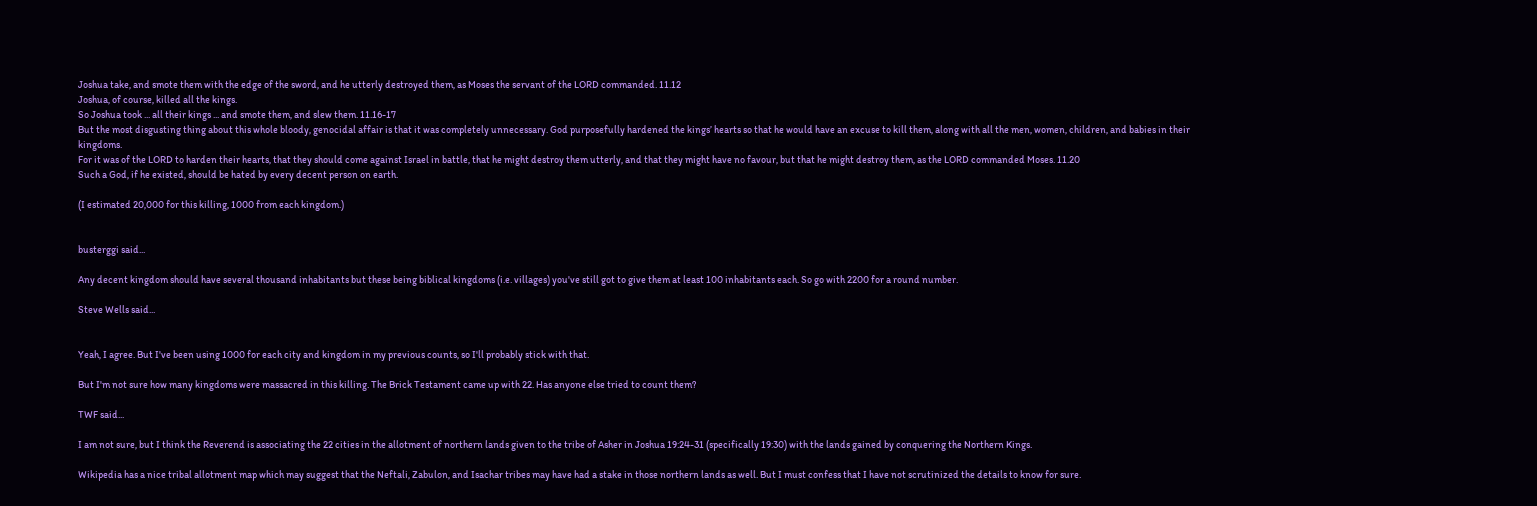Joshua take, and smote them with the edge of the sword, and he utterly destroyed them, as Moses the servant of the LORD commanded. 11.12
Joshua, of course, killed all the kings.
So Joshua took ... all their kings ... and smote them, and slew them. 11.16-17
But the most disgusting thing about this whole bloody, genocidal affair is that it was completely unnecessary. God purposefully hardened the kings’ hearts so that he would have an excuse to kill them, along with all the men, women, children, and babies in their kingdoms.
For it was of the LORD to harden their hearts, that they should come against Israel in battle, that he might destroy them utterly, and that they might have no favour, but that he might destroy them, as the LORD commanded Moses. 11.20
Such a God, if he existed, should be hated by every decent person on earth.

(I estimated 20,000 for this killing, 1000 from each kingdom.)


busterggi said...

Any decent kingdom should have several thousand inhabitants but these being biblical kingdoms (i.e. villages) you've still got to give them at least 100 inhabitants each. So go with 2200 for a round number.

Steve Wells said...


Yeah, I agree. But I've been using 1000 for each city and kingdom in my previous counts, so I'll probably stick with that.

But I'm not sure how many kingdoms were massacred in this killing. The Brick Testament came up with 22. Has anyone else tried to count them?

TWF said...

I am not sure, but I think the Reverend is associating the 22 cities in the allotment of northern lands given to the tribe of Asher in Joshua 19:24-31 (specifically 19:30) with the lands gained by conquering the Northern Kings.

Wikipedia has a nice tribal allotment map which may suggest that the Neftali, Zabulon, and Isachar tribes may have had a stake in those northern lands as well. But I must confess that I have not scrutinized the details to know for sure.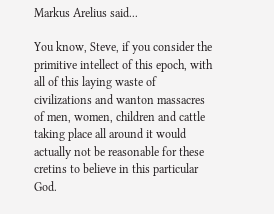Markus Arelius said...

You know, Steve, if you consider the primitive intellect of this epoch, with all of this laying waste of civilizations and wanton massacres of men, women, children and cattle taking place all around it would actually not be reasonable for these cretins to believe in this particular God.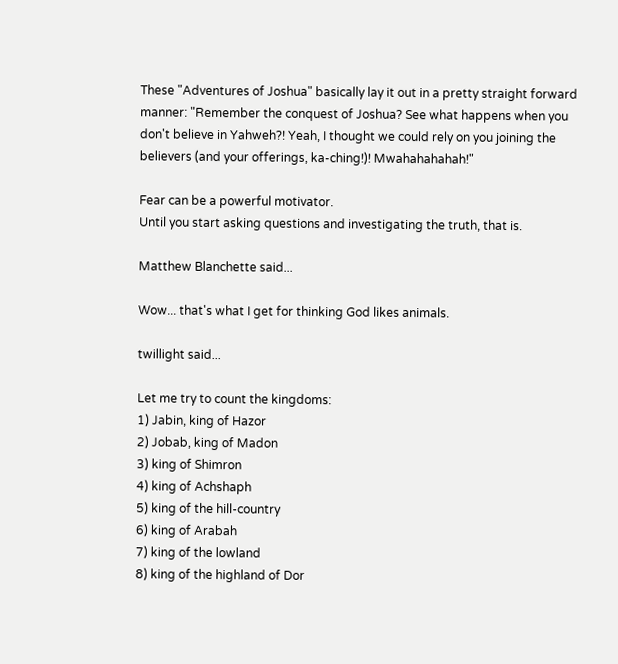These "Adventures of Joshua" basically lay it out in a pretty straight forward manner: "Remember the conquest of Joshua? See what happens when you don't believe in Yahweh?! Yeah, I thought we could rely on you joining the believers (and your offerings, ka-ching!)! Mwahahahahah!"

Fear can be a powerful motivator.
Until you start asking questions and investigating the truth, that is.

Matthew Blanchette said...

Wow... that's what I get for thinking God likes animals.

twillight said...

Let me try to count the kingdoms:
1) Jabin, king of Hazor
2) Jobab, king of Madon
3) king of Shimron
4) king of Achshaph
5) king of the hill-country
6) king of Arabah
7) king of the lowland
8) king of the highland of Dor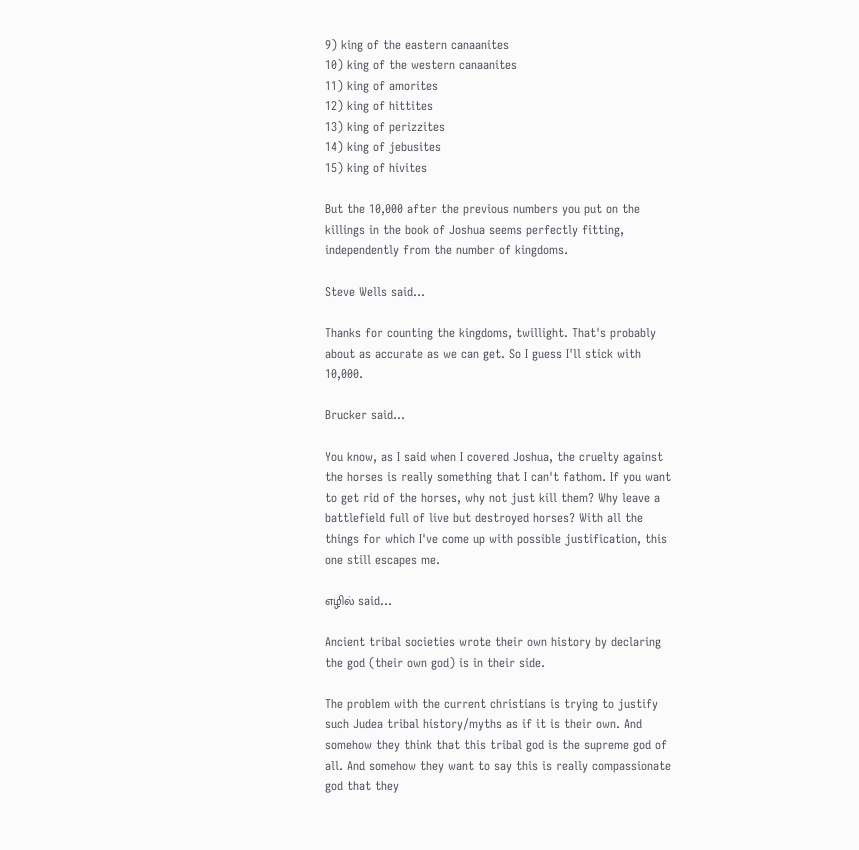9) king of the eastern canaanites
10) king of the western canaanites
11) king of amorites
12) king of hittites
13) king of perizzites
14) king of jebusites
15) king of hivites

But the 10,000 after the previous numbers you put on the killings in the book of Joshua seems perfectly fitting, independently from the number of kingdoms.

Steve Wells said...

Thanks for counting the kingdoms, twillight. That's probably about as accurate as we can get. So I guess I'll stick with 10,000.

Brucker said...

You know, as I said when I covered Joshua, the cruelty against the horses is really something that I can't fathom. If you want to get rid of the horses, why not just kill them? Why leave a battlefield full of live but destroyed horses? With all the things for which I've come up with possible justification, this one still escapes me.

எழில் said...

Ancient tribal societies wrote their own history by declaring the god (their own god) is in their side.

The problem with the current christians is trying to justify such Judea tribal history/myths as if it is their own. And somehow they think that this tribal god is the supreme god of all. And somehow they want to say this is really compassionate god that they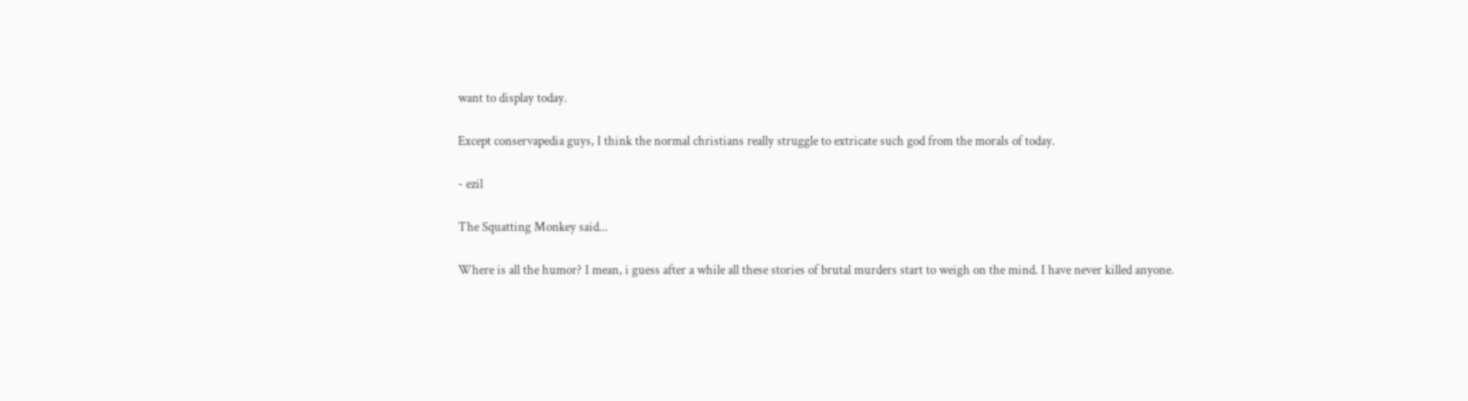want to display today.

Except conservapedia guys, I think the normal christians really struggle to extricate such god from the morals of today.

- ezil

The Squatting Monkey said...

Where is all the humor? I mean, i guess after a while all these stories of brutal murders start to weigh on the mind. I have never killed anyone.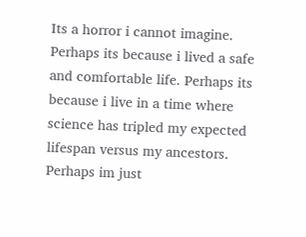Its a horror i cannot imagine. Perhaps its because i lived a safe and comfortable life. Perhaps its because i live in a time where science has tripled my expected lifespan versus my ancestors. Perhaps im just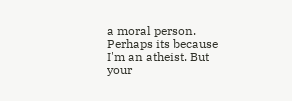a moral person. Perhaps its because I'm an atheist. But your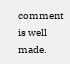comment is well made.